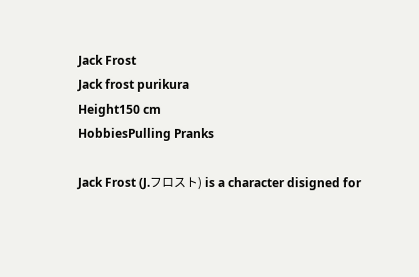Jack Frost
Jack frost purikura
Height150 cm
HobbiesPulling Pranks

Jack Frost (J.フロスト) is a character disigned for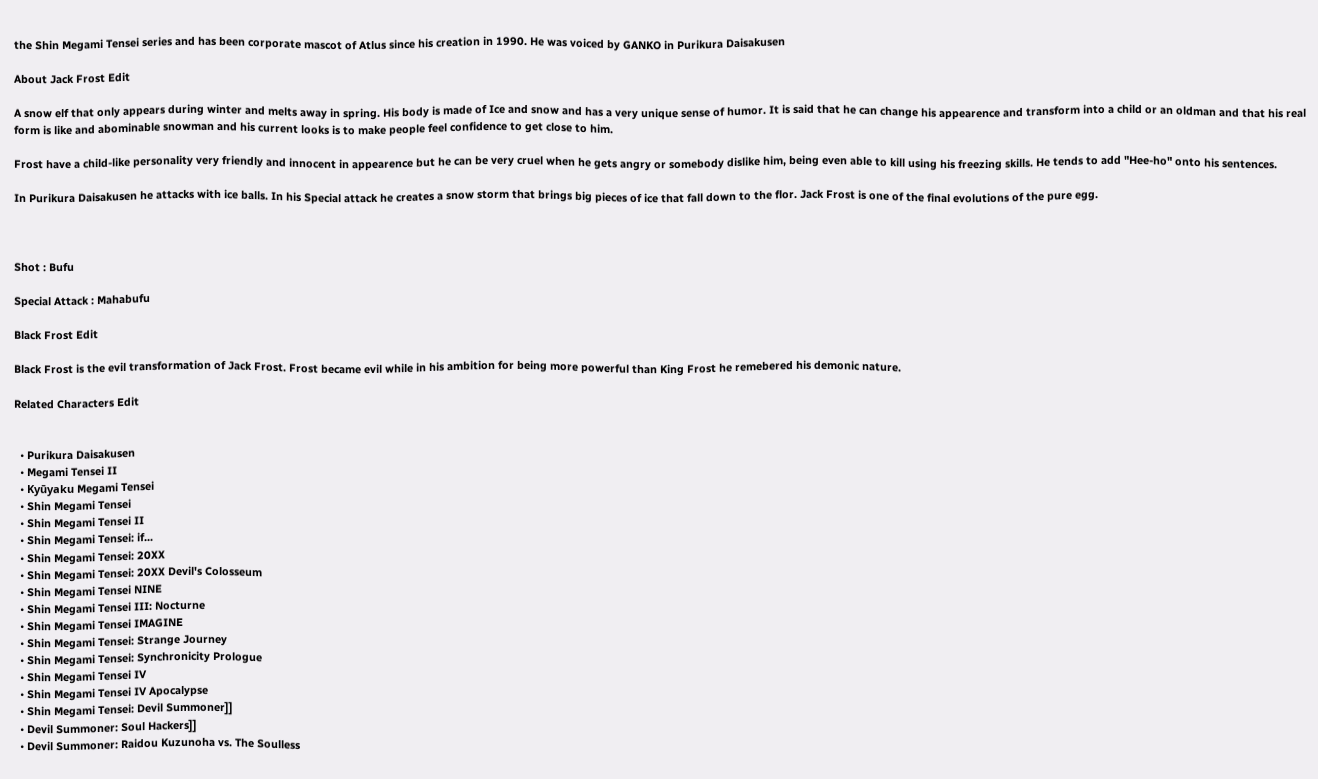the Shin Megami Tensei series and has been corporate mascot of Atlus since his creation in 1990. He was voiced by GANKO in Purikura Daisakusen

About Jack Frost Edit

A snow elf that only appears during winter and melts away in spring. His body is made of Ice and snow and has a very unique sense of humor. It is said that he can change his appearence and transform into a child or an oldman and that his real form is like and abominable snowman and his current looks is to make people feel confidence to get close to him.

Frost have a child-like personality very friendly and innocent in appearence but he can be very cruel when he gets angry or somebody dislike him, being even able to kill using his freezing skills. He tends to add "Hee-ho" onto his sentences.

In Purikura Daisakusen he attacks with ice balls. In his Special attack he creates a snow storm that brings big pieces of ice that fall down to the flor. Jack Frost is one of the final evolutions of the pure egg.



Shot : Bufu

Special Attack : Mahabufu

Black Frost Edit

Black Frost is the evil transformation of Jack Frost. Frost became evil while in his ambition for being more powerful than King Frost he remebered his demonic nature.

Related Characters Edit


  • Purikura Daisakusen
  • Megami Tensei II
  • Kyūyaku Megami Tensei
  • Shin Megami Tensei
  • Shin Megami Tensei II
  • Shin Megami Tensei: if...
  • Shin Megami Tensei: 20XX
  • Shin Megami Tensei: 20XX Devil's Colosseum
  • Shin Megami Tensei NINE
  • Shin Megami Tensei III: Nocturne
  • Shin Megami Tensei IMAGINE
  • Shin Megami Tensei: Strange Journey
  • Shin Megami Tensei: Synchronicity Prologue
  • Shin Megami Tensei IV
  • Shin Megami Tensei IV Apocalypse
  • Shin Megami Tensei: Devil Summoner]]
  • Devil Summoner: Soul Hackers]]
  • Devil Summoner: Raidou Kuzunoha vs. The Soulless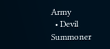Army
  • Devil Summoner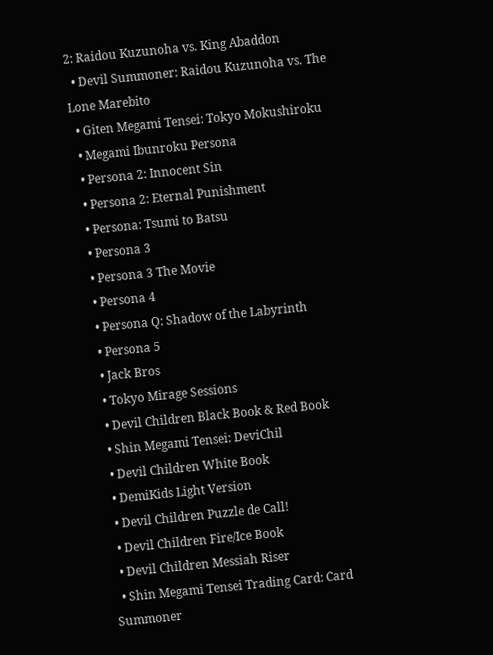2: Raidou Kuzunoha vs. King Abaddon
  • Devil Summoner: Raidou Kuzunoha vs. The Lone Marebito
  • Giten Megami Tensei: Tokyo Mokushiroku
  • Megami Ibunroku Persona
  • Persona 2: Innocent Sin
  • Persona 2: Eternal Punishment
  • Persona: Tsumi to Batsu
  • Persona 3
  • Persona 3 The Movie
  • Persona 4
  • Persona Q: Shadow of the Labyrinth
  • Persona 5
  • Jack Bros
  • Tokyo Mirage Sessions
  • Devil Children Black Book & Red Book
  • Shin Megami Tensei: DeviChil
  • Devil Children White Book
  • DemiKids Light Version
  • Devil Children Puzzle de Call!
  • Devil Children Fire/Ice Book
  • Devil Children Messiah Riser
  • Shin Megami Tensei Trading Card: Card Summoner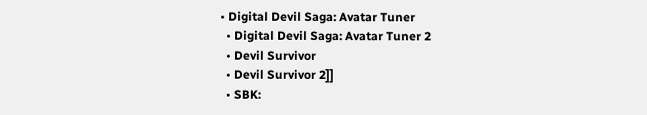• Digital Devil Saga: Avatar Tuner
  • Digital Devil Saga: Avatar Tuner 2
  • Devil Survivor
  • Devil Survivor 2]]
  • SBK: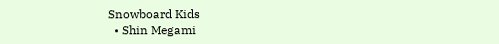Snowboard Kids
  • Shin Megami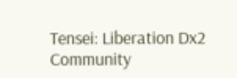Tensei: Liberation Dx2
Community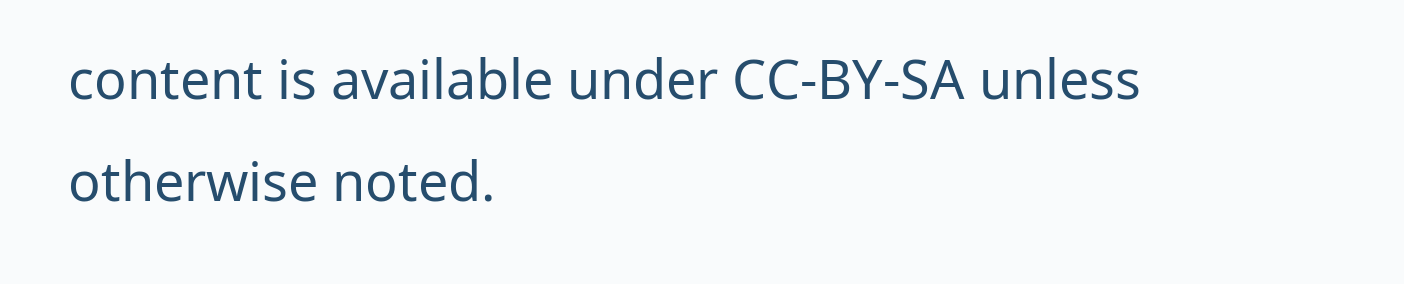content is available under CC-BY-SA unless otherwise noted.